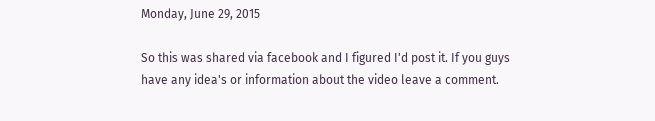Monday, June 29, 2015

So this was shared via facebook and I figured I'd post it. If you guys have any idea's or information about the video leave a comment.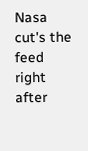Nasa cut's the feed right after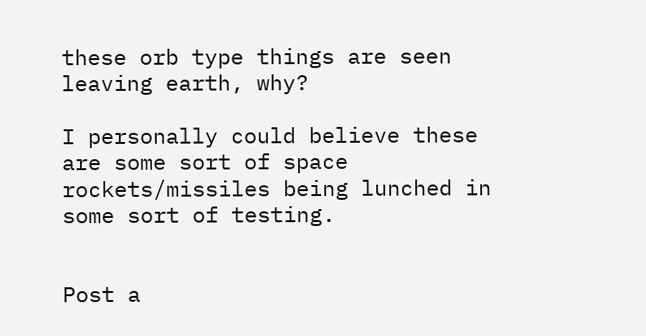these orb type things are seen leaving earth, why?

I personally could believe these are some sort of space rockets/missiles being lunched in some sort of testing.


Post a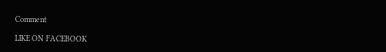Comment

LIKE ON FACEBOOK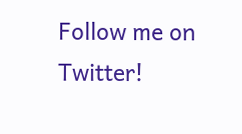Follow me on Twitter!